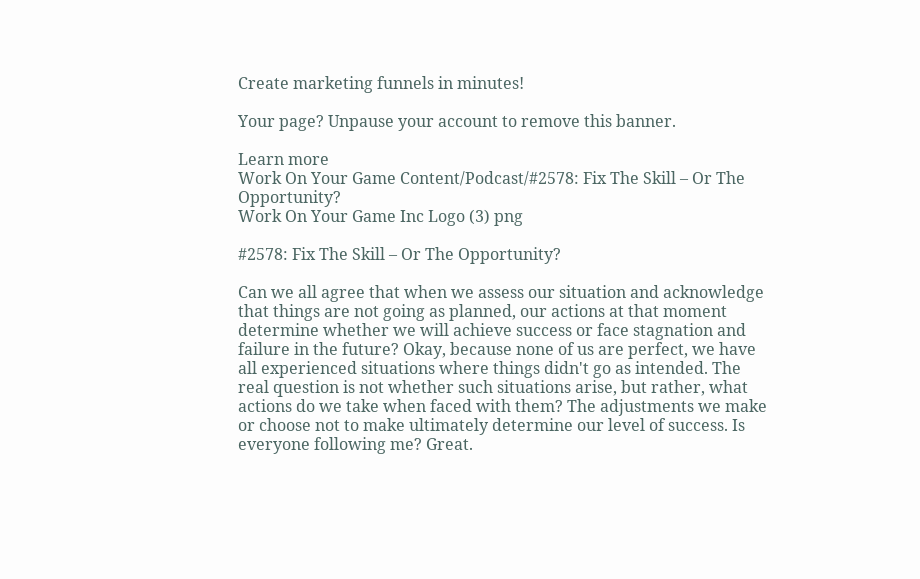Create marketing funnels in minutes!

Your page? Unpause your account to remove this banner.

Learn more
Work On Your Game Content/Podcast/#2578: Fix The Skill – Or The Opportunity?
Work On Your Game Inc Logo (3) png

#2578: Fix The Skill – Or The Opportunity?

Can we all agree that when we assess our situation and acknowledge that things are not going as planned, our actions at that moment determine whether we will achieve success or face stagnation and failure in the future? Okay, because none of us are perfect, we have all experienced situations where things didn't go as intended. The real question is not whether such situations arise, but rather, what actions do we take when faced with them? The adjustments we make or choose not to make ultimately determine our level of success. Is everyone following me? Great.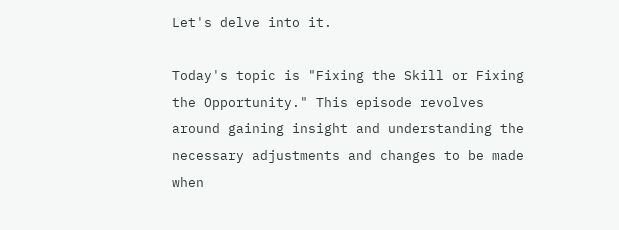Let's delve into it.

Today's topic is "Fixing the Skill or Fixing the Opportunity." This episode revolves around gaining insight and understanding the necessary adjustments and changes to be made when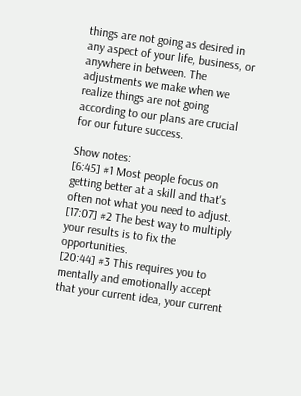things are not going as desired in any aspect of your life, business, or anywhere in between. The adjustments we make when we realize things are not going according to our plans are crucial for our future success.

Show notes:
[6:45] #1 Most people focus on getting better at a skill and that's often not what you need to adjust.
[17:07] #2 The best way to multiply your results is to fix the opportunities.
[20:44] #3 This requires you to mentally and emotionally accept that your current idea, your current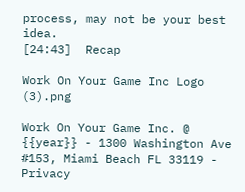process, may not be your best idea.
[24:43]  Recap

Work On Your Game Inc Logo (3).png

Work On Your Game Inc. @ {{year}} - 1300 Washington Ave #153, Miami Beach FL 33119 - Privacy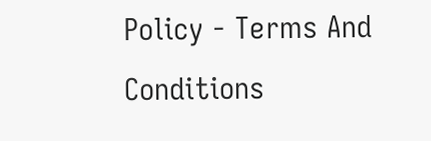Policy - Terms And Conditions